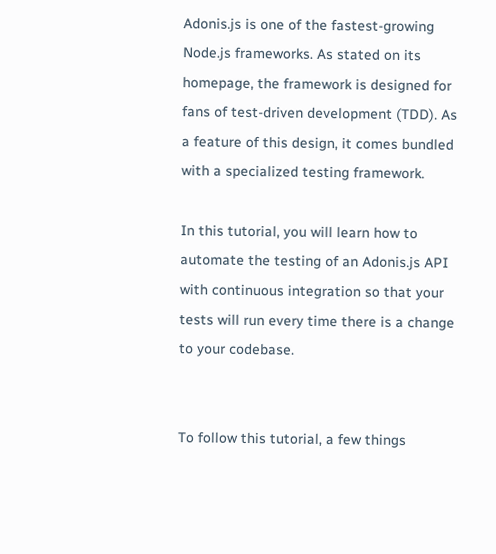Adonis.js is one of the fastest-growing Node.js frameworks. As stated on its homepage, the framework is designed for fans of test-driven development (TDD). As a feature of this design, it comes bundled with a specialized testing framework.

In this tutorial, you will learn how to automate the testing of an Adonis.js API with continuous integration so that your tests will run every time there is a change to your codebase.


To follow this tutorial, a few things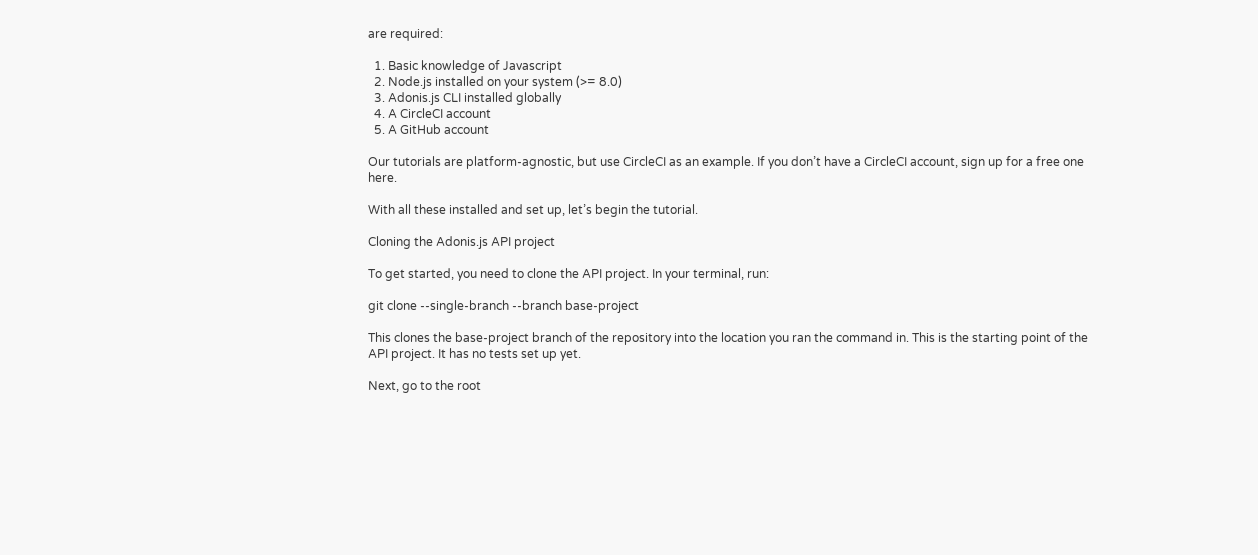are required:

  1. Basic knowledge of Javascript
  2. Node.js installed on your system (>= 8.0)
  3. Adonis.js CLI installed globally
  4. A CircleCI account
  5. A GitHub account

Our tutorials are platform-agnostic, but use CircleCI as an example. If you don’t have a CircleCI account, sign up for a free one here.

With all these installed and set up, let’s begin the tutorial.

Cloning the Adonis.js API project

To get started, you need to clone the API project. In your terminal, run:

git clone --single-branch --branch base-project

This clones the base-project branch of the repository into the location you ran the command in. This is the starting point of the API project. It has no tests set up yet.

Next, go to the root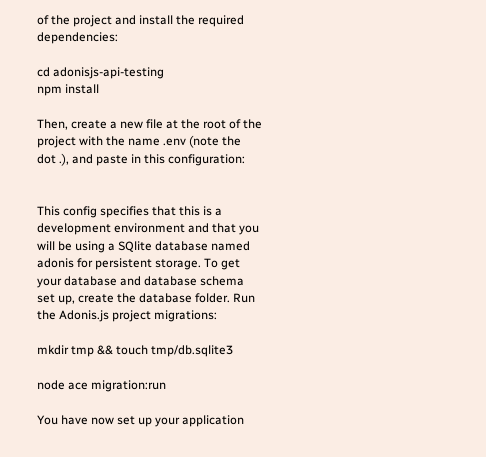of the project and install the required dependencies:

cd adonisjs-api-testing
npm install

Then, create a new file at the root of the project with the name .env (note the dot .), and paste in this configuration:


This config specifies that this is a development environment and that you will be using a SQlite database named adonis for persistent storage. To get your database and database schema set up, create the database folder. Run the Adonis.js project migrations:

mkdir tmp && touch tmp/db.sqlite3

node ace migration:run

You have now set up your application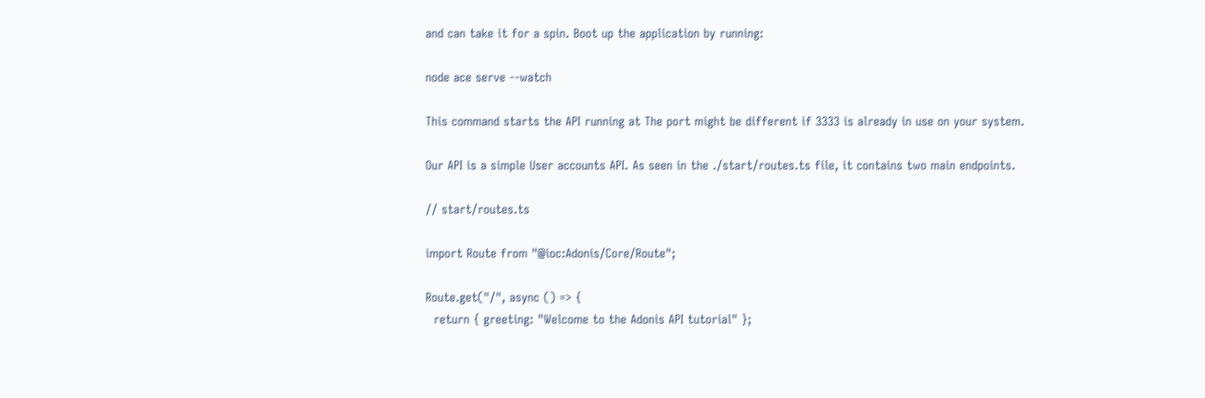and can take it for a spin. Boot up the application by running:

node ace serve --watch

This command starts the API running at The port might be different if 3333 is already in use on your system.

Our API is a simple User accounts API. As seen in the ./start/routes.ts file, it contains two main endpoints.

// start/routes.ts

import Route from "@ioc:Adonis/Core/Route";

Route.get("/", async () => {
  return { greeting: "Welcome to the Adonis API tutorial" };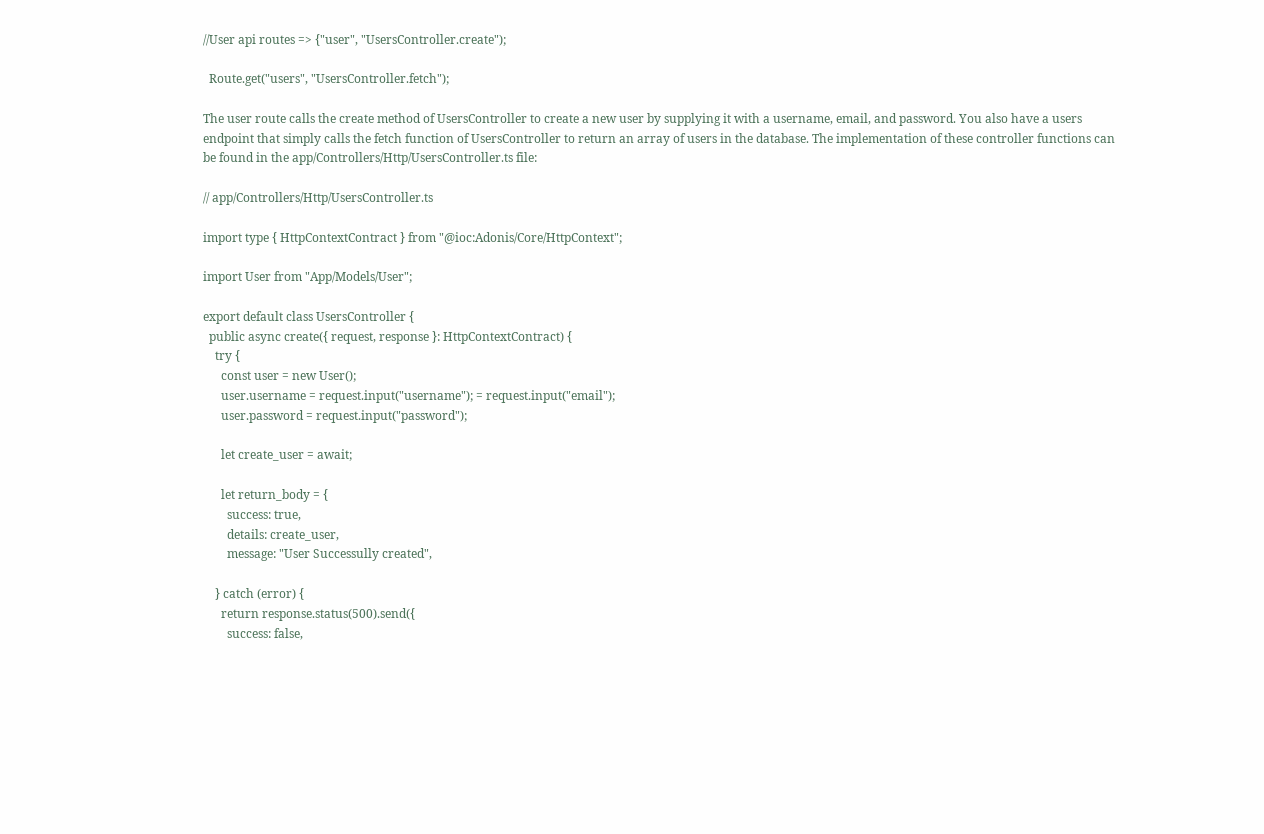//User api routes => {"user", "UsersController.create");

  Route.get("users", "UsersController.fetch");

The user route calls the create method of UsersController to create a new user by supplying it with a username, email, and password. You also have a users endpoint that simply calls the fetch function of UsersController to return an array of users in the database. The implementation of these controller functions can be found in the app/Controllers/Http/UsersController.ts file:

// app/Controllers/Http/UsersController.ts

import type { HttpContextContract } from "@ioc:Adonis/Core/HttpContext";

import User from "App/Models/User";

export default class UsersController {
  public async create({ request, response }: HttpContextContract) {
    try {
      const user = new User();
      user.username = request.input("username"); = request.input("email");
      user.password = request.input("password");

      let create_user = await;

      let return_body = {
        success: true,
        details: create_user,
        message: "User Successully created",

    } catch (error) {
      return response.status(500).send({
        success: false,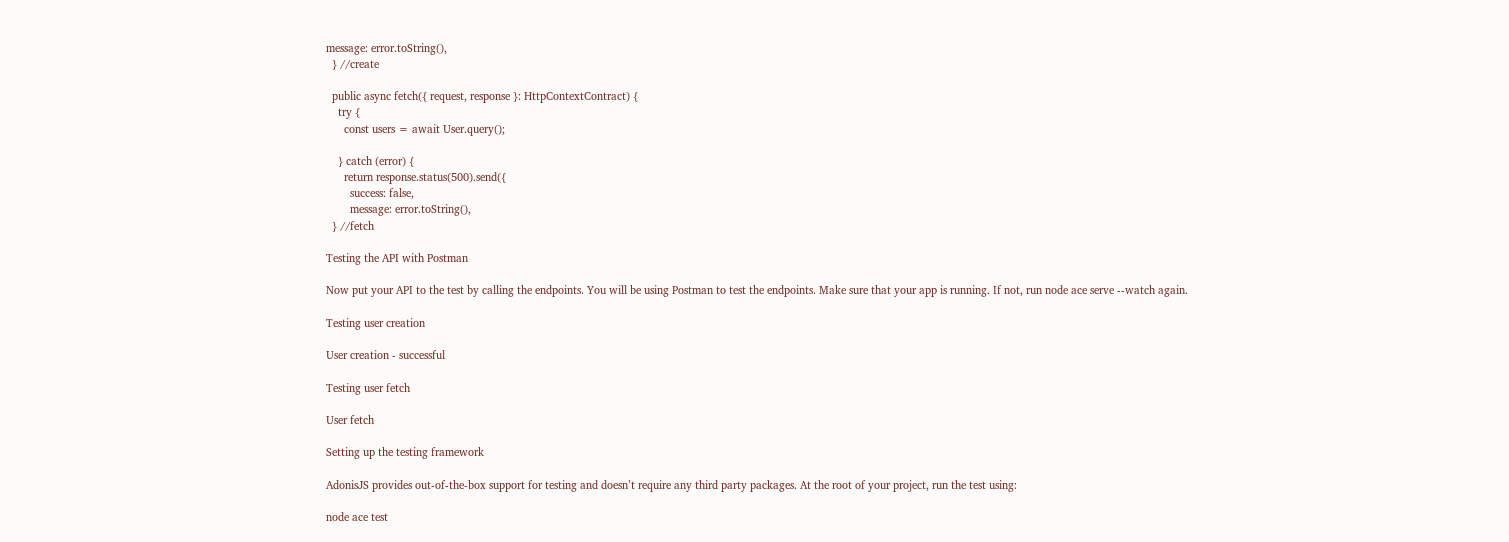message: error.toString(),
  } //create

  public async fetch({ request, response }: HttpContextContract) {
    try {
      const users = await User.query();

    } catch (error) {
      return response.status(500).send({
        success: false,
        message: error.toString(),
  } //fetch

Testing the API with Postman

Now put your API to the test by calling the endpoints. You will be using Postman to test the endpoints. Make sure that your app is running. If not, run node ace serve --watch again.

Testing user creation

User creation - successful

Testing user fetch

User fetch

Setting up the testing framework

AdonisJS provides out-of-the-box support for testing and doesn’t require any third party packages. At the root of your project, run the test using:

node ace test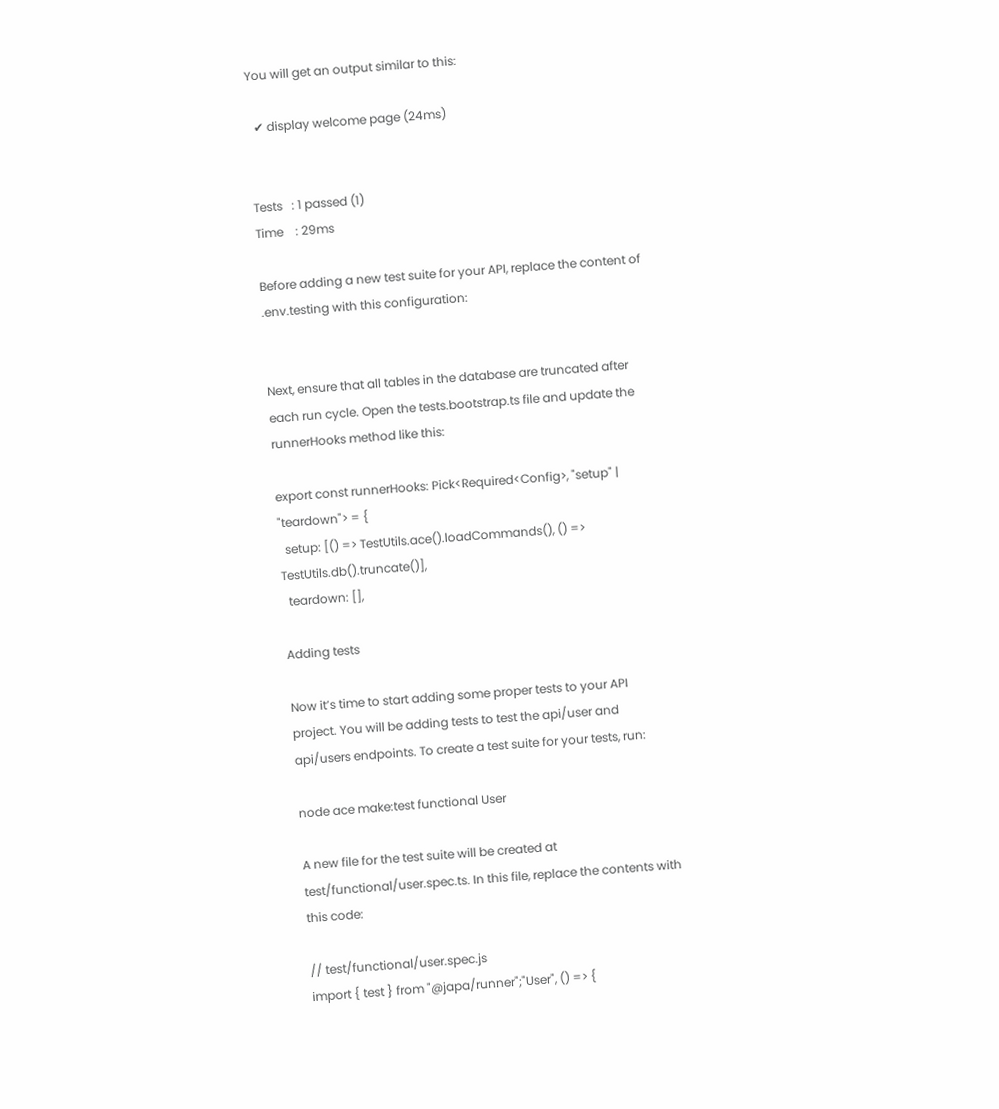You will get an output similar to this:

  ✔ display welcome page (24ms)


Tests   : 1 passed (1)
Time    : 29ms

Before adding a new test suite for your API, replace the content of .env.testing with this configuration:


Next, ensure that all tables in the database are truncated after each run cycle. Open the tests.bootstrap.ts file and update the runnerHooks method like this:

export const runnerHooks: Pick<Required<Config>, "setup" | "teardown"> = {
  setup: [() => TestUtils.ace().loadCommands(), () => TestUtils.db().truncate()],
  teardown: [],

Adding tests

Now it’s time to start adding some proper tests to your API project. You will be adding tests to test the api/user and api/users endpoints. To create a test suite for your tests, run:

node ace make:test functional User

A new file for the test suite will be created at test/functional/user.spec.ts. In this file, replace the contents with this code:

// test/functional/user.spec.js
import { test } from "@japa/runner";"User", () => {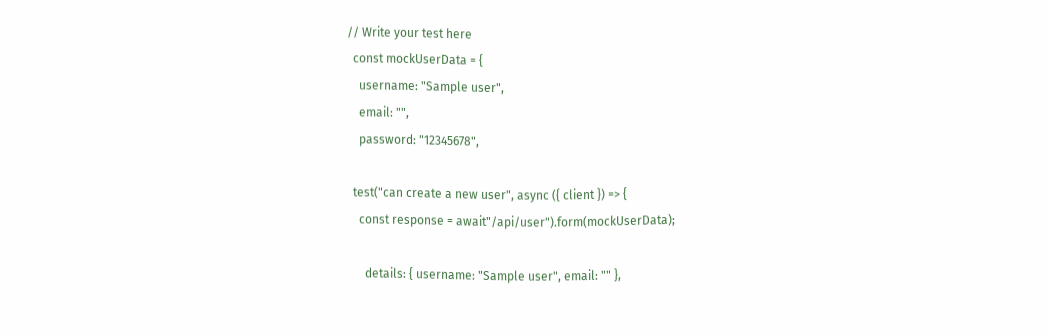// Write your test here
  const mockUserData = {
    username: "Sample user",
    email: "",
    password: "12345678",

  test("can create a new user", async ({ client }) => {
    const response = await"/api/user").form(mockUserData);

      details: { username: "Sample user", email: "" },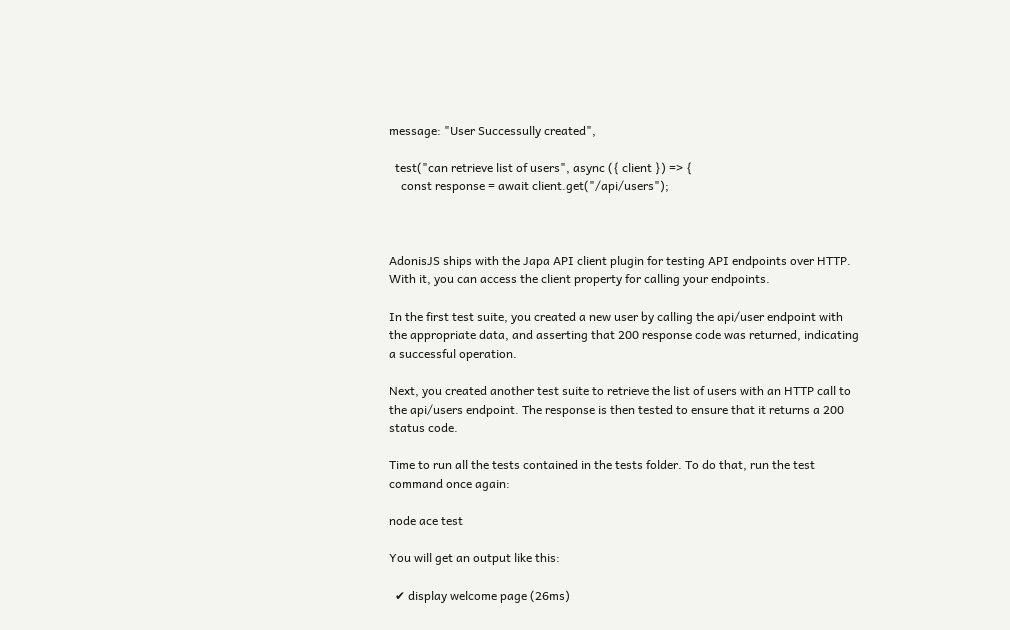message: "User Successully created",

  test("can retrieve list of users", async ({ client }) => {
    const response = await client.get("/api/users");



AdonisJS ships with the Japa API client plugin for testing API endpoints over HTTP. With it, you can access the client property for calling your endpoints.

In the first test suite, you created a new user by calling the api/user endpoint with the appropriate data, and asserting that 200 response code was returned, indicating a successful operation.

Next, you created another test suite to retrieve the list of users with an HTTP call to the api/users endpoint. The response is then tested to ensure that it returns a 200 status code.

Time to run all the tests contained in the tests folder. To do that, run the test command once again:

node ace test

You will get an output like this:

  ✔ display welcome page (26ms)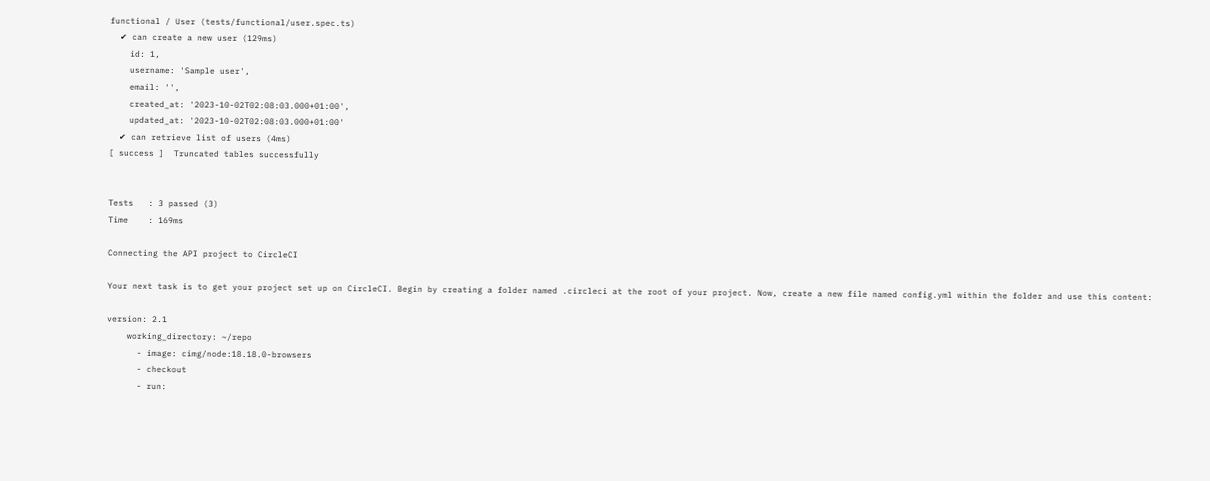functional / User (tests/functional/user.spec.ts)
  ✔ can create a new user (129ms)
    id: 1,
    username: 'Sample user',
    email: '',
    created_at: '2023-10-02T02:08:03.000+01:00',
    updated_at: '2023-10-02T02:08:03.000+01:00'
  ✔ can retrieve list of users (4ms)
[ success ]  Truncated tables successfully


Tests   : 3 passed (3)
Time    : 169ms

Connecting the API project to CircleCI

Your next task is to get your project set up on CircleCI. Begin by creating a folder named .circleci at the root of your project. Now, create a new file named config.yml within the folder and use this content:

version: 2.1
    working_directory: ~/repo
      - image: cimg/node:18.18.0-browsers
      - checkout
      - run: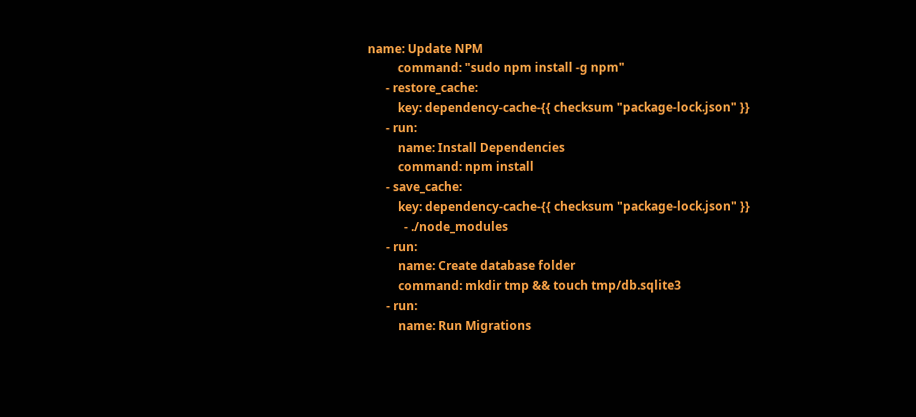name: Update NPM
          command: "sudo npm install -g npm"
      - restore_cache:
          key: dependency-cache-{{ checksum "package-lock.json" }}
      - run:
          name: Install Dependencies
          command: npm install
      - save_cache:
          key: dependency-cache-{{ checksum "package-lock.json" }}
            - ./node_modules
      - run:
          name: Create database folder
          command: mkdir tmp && touch tmp/db.sqlite3
      - run:
          name: Run Migrations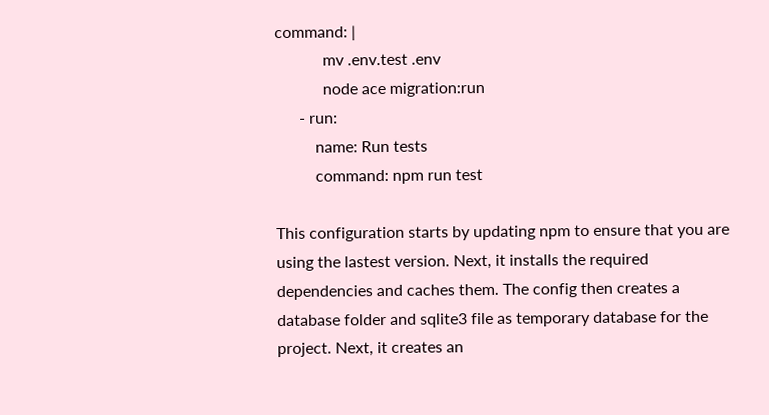command: |
            mv .env.test .env
            node ace migration:run
      - run:
          name: Run tests
          command: npm run test

This configuration starts by updating npm to ensure that you are using the lastest version. Next, it installs the required dependencies and caches them. The config then creates a database folder and sqlite3 file as temporary database for the project. Next, it creates an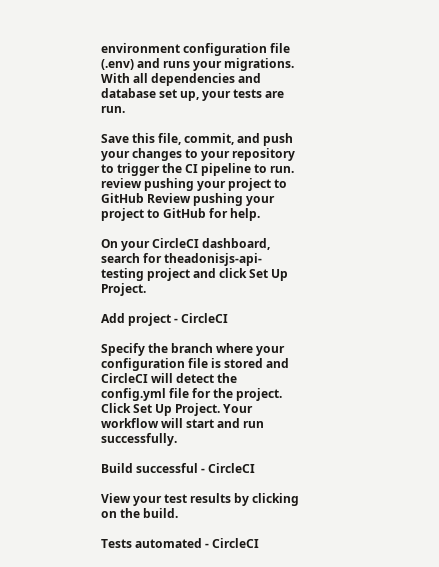environment configuration file (.env) and runs your migrations. With all dependencies and database set up, your tests are run.

Save this file, commit, and push your changes to your repository to trigger the CI pipeline to run. review pushing your project to GitHub Review pushing your project to GitHub for help.

On your CircleCI dashboard, search for theadonisjs-api-testing project and click Set Up Project.

Add project - CircleCI

Specify the branch where your configuration file is stored and CircleCI will detect the config.yml file for the project. Click Set Up Project. Your workflow will start and run successfully.

Build successful - CircleCI

View your test results by clicking on the build.

Tests automated - CircleCI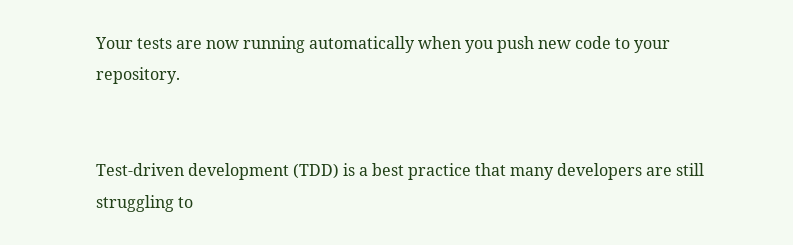Your tests are now running automatically when you push new code to your repository.


Test-driven development (TDD) is a best practice that many developers are still struggling to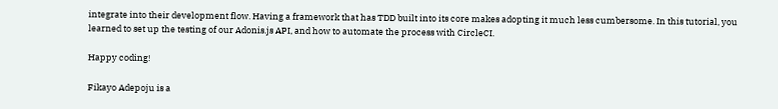integrate into their development flow. Having a framework that has TDD built into its core makes adopting it much less cumbersome. In this tutorial, you learned to set up the testing of our Adonis.js API, and how to automate the process with CircleCI.

Happy coding!

Fikayo Adepoju is a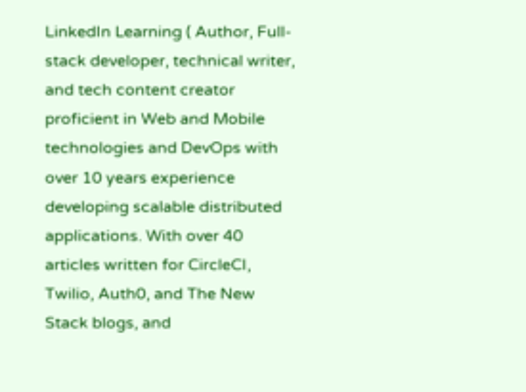LinkedIn Learning ( Author, Full-stack developer, technical writer, and tech content creator proficient in Web and Mobile technologies and DevOps with over 10 years experience developing scalable distributed applications. With over 40 articles written for CircleCI, Twilio, Auth0, and The New Stack blogs, and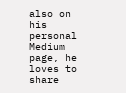also on his personal Medium page, he loves to share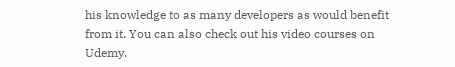his knowledge to as many developers as would benefit from it. You can also check out his video courses on Udemy.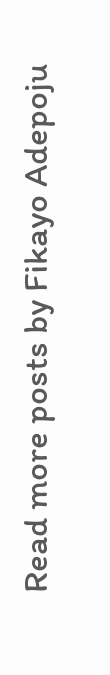Read more posts by Fikayo Adepoju